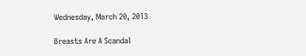Wednesday, March 20, 2013

Breasts Are A Scandal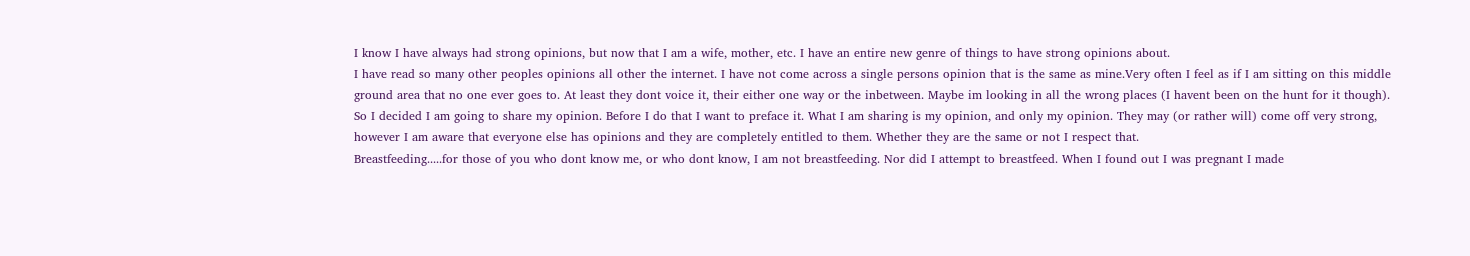I know I have always had strong opinions, but now that I am a wife, mother, etc. I have an entire new genre of things to have strong opinions about.
I have read so many other peoples opinions all other the internet. I have not come across a single persons opinion that is the same as mine.Very often I feel as if I am sitting on this middle ground area that no one ever goes to. At least they dont voice it, their either one way or the inbetween. Maybe im looking in all the wrong places (I havent been on the hunt for it though). So I decided I am going to share my opinion. Before I do that I want to preface it. What I am sharing is my opinion, and only my opinion. They may (or rather will) come off very strong, however I am aware that everyone else has opinions and they are completely entitled to them. Whether they are the same or not I respect that.
Breastfeeding.....for those of you who dont know me, or who dont know, I am not breastfeeding. Nor did I attempt to breastfeed. When I found out I was pregnant I made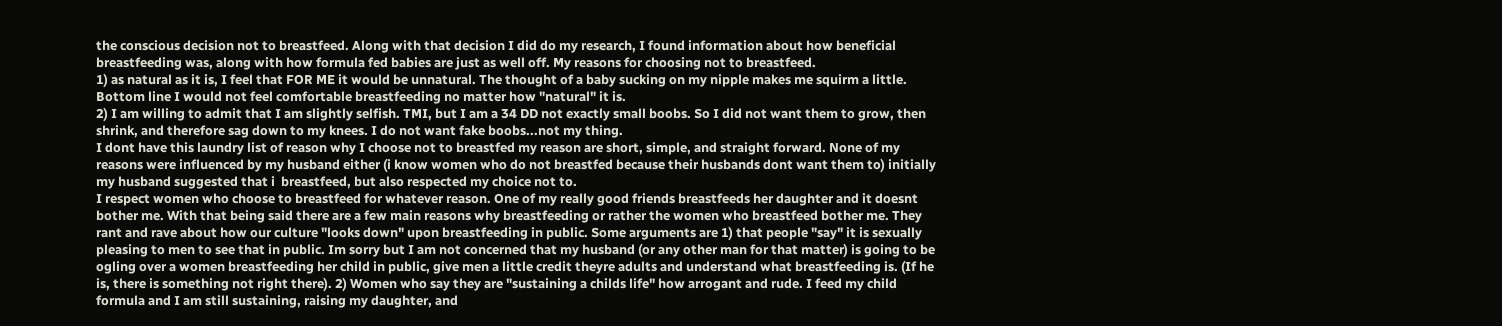the conscious decision not to breastfeed. Along with that decision I did do my research, I found information about how beneficial breastfeeding was, along with how formula fed babies are just as well off. My reasons for choosing not to breastfeed.
1) as natural as it is, I feel that FOR ME it would be unnatural. The thought of a baby sucking on my nipple makes me squirm a little. Bottom line I would not feel comfortable breastfeeding no matter how "natural" it is.
2) I am willing to admit that I am slightly selfish. TMI, but I am a 34 DD not exactly small boobs. So I did not want them to grow, then shrink, and therefore sag down to my knees. I do not want fake boobs...not my thing.
I dont have this laundry list of reason why I choose not to breastfed my reason are short, simple, and straight forward. None of my reasons were influenced by my husband either (i know women who do not breastfed because their husbands dont want them to) initially my husband suggested that i  breastfeed, but also respected my choice not to.
I respect women who choose to breastfeed for whatever reason. One of my really good friends breastfeeds her daughter and it doesnt bother me. With that being said there are a few main reasons why breastfeeding or rather the women who breastfeed bother me. They rant and rave about how our culture "looks down" upon breastfeeding in public. Some arguments are 1) that people "say" it is sexually pleasing to men to see that in public. Im sorry but I am not concerned that my husband (or any other man for that matter) is going to be ogling over a women breastfeeding her child in public, give men a little credit theyre adults and understand what breastfeeding is. (If he is, there is something not right there). 2) Women who say they are "sustaining a childs life" how arrogant and rude. I feed my child formula and I am still sustaining, raising my daughter, and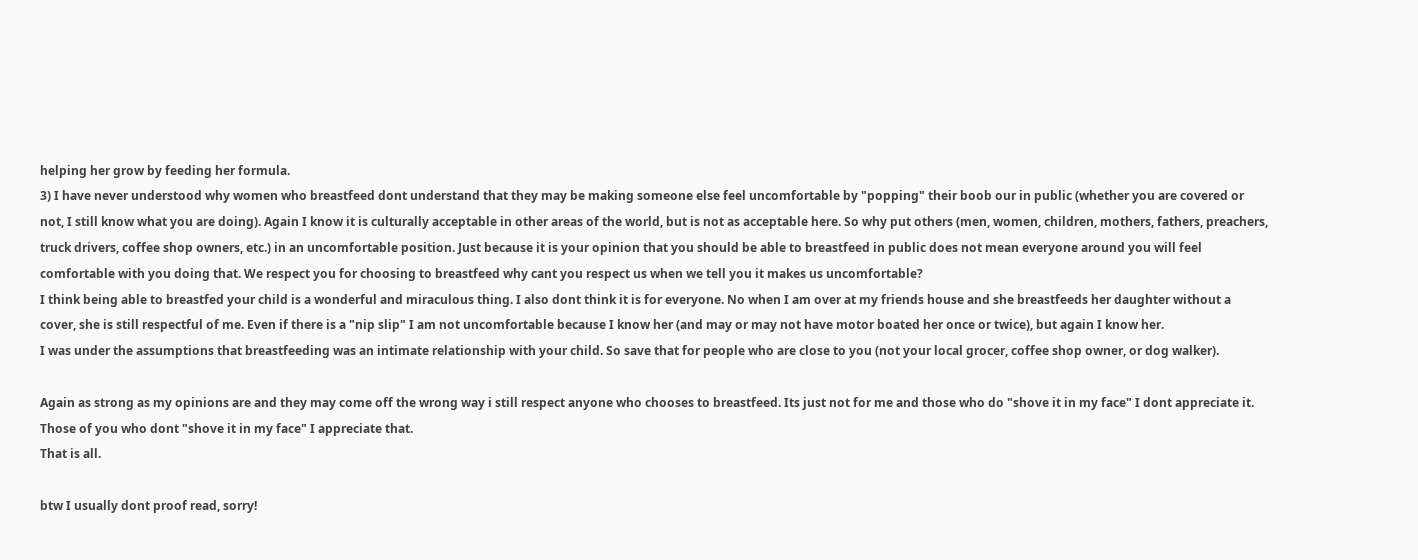helping her grow by feeding her formula.
3) I have never understood why women who breastfeed dont understand that they may be making someone else feel uncomfortable by "popping" their boob our in public (whether you are covered or not, I still know what you are doing). Again I know it is culturally acceptable in other areas of the world, but is not as acceptable here. So why put others (men, women, children, mothers, fathers, preachers, truck drivers, coffee shop owners, etc.) in an uncomfortable position. Just because it is your opinion that you should be able to breastfeed in public does not mean everyone around you will feel comfortable with you doing that. We respect you for choosing to breastfeed why cant you respect us when we tell you it makes us uncomfortable?
I think being able to breastfed your child is a wonderful and miraculous thing. I also dont think it is for everyone. No when I am over at my friends house and she breastfeeds her daughter without a cover, she is still respectful of me. Even if there is a "nip slip" I am not uncomfortable because I know her (and may or may not have motor boated her once or twice), but again I know her.
I was under the assumptions that breastfeeding was an intimate relationship with your child. So save that for people who are close to you (not your local grocer, coffee shop owner, or dog walker).

Again as strong as my opinions are and they may come off the wrong way i still respect anyone who chooses to breastfeed. Its just not for me and those who do "shove it in my face" I dont appreciate it. Those of you who dont "shove it in my face" I appreciate that.
That is all.

btw I usually dont proof read, sorry!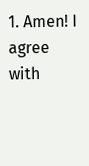1. Amen! I agree with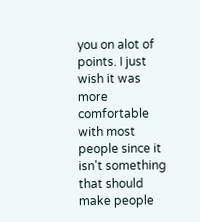you on alot of points. I just wish it was more comfortable with most people since it isn't something that should make people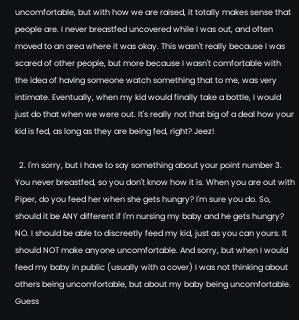uncomfortable, but with how we are raised, it totally makes sense that people are. I never breastfed uncovered while I was out, and often moved to an area where it was okay. This wasn't really because I was scared of other people, but more because I wasn't comfortable with the idea of having someone watch something that to me, was very intimate. Eventually, when my kid would finally take a bottle, I would just do that when we were out. It's really not that big of a deal how your kid is fed, as long as they are being fed, right? Jeez!

  2. I'm sorry, but I have to say something about your point number 3. You never breastfed, so you don't know how it is. When you are out with Piper, do you feed her when she gets hungry? I'm sure you do. So, should it be ANY different if I'm nursing my baby and he gets hungry? NO. I should be able to discreetly feed my kid, just as you can yours. It should NOT make anyone uncomfortable. And sorry, but when I would feed my baby in public (usually with a cover) I was not thinking about others being uncomfortable, but about my baby being uncomfortable. Guess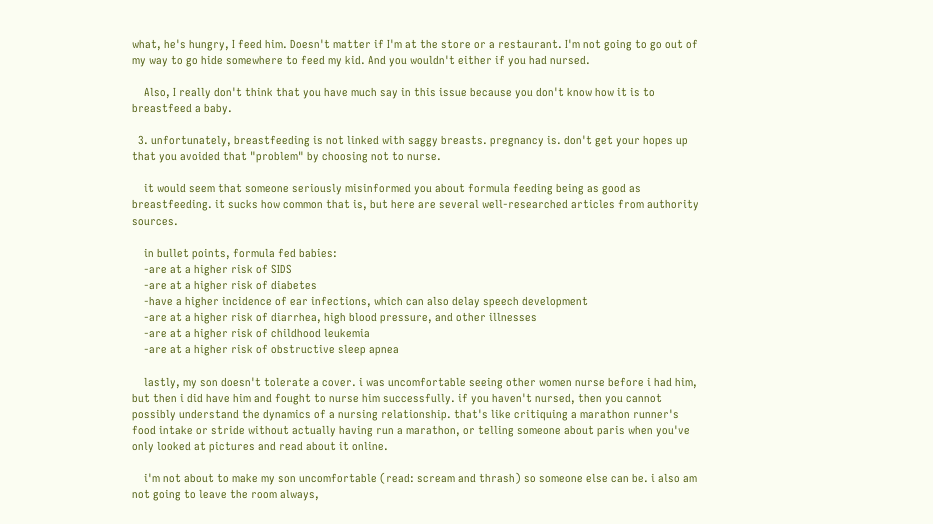what, he's hungry, I feed him. Doesn't matter if I'm at the store or a restaurant. I'm not going to go out of my way to go hide somewhere to feed my kid. And you wouldn't either if you had nursed.

    Also, I really don't think that you have much say in this issue because you don't know how it is to breastfeed a baby.

  3. unfortunately, breastfeeding is not linked with saggy breasts. pregnancy is. don't get your hopes up that you avoided that "problem" by choosing not to nurse.

    it would seem that someone seriously misinformed you about formula feeding being as good as breastfeeding. it sucks how common that is, but here are several well-researched articles from authority sources.

    in bullet points, formula fed babies:
    -are at a higher risk of SIDS
    -are at a higher risk of diabetes
    -have a higher incidence of ear infections, which can also delay speech development
    -are at a higher risk of diarrhea, high blood pressure, and other illnesses
    -are at a higher risk of childhood leukemia
    -are at a higher risk of obstructive sleep apnea

    lastly, my son doesn't tolerate a cover. i was uncomfortable seeing other women nurse before i had him, but then i did have him and fought to nurse him successfully. if you haven't nursed, then you cannot possibly understand the dynamics of a nursing relationship. that's like critiquing a marathon runner's food intake or stride without actually having run a marathon, or telling someone about paris when you've only looked at pictures and read about it online.

    i'm not about to make my son uncomfortable (read: scream and thrash) so someone else can be. i also am not going to leave the room always,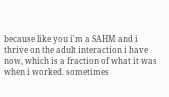because like you i'm a SAHM and i thrive on the adult interaction i have now, which is a fraction of what it was when i worked. sometimes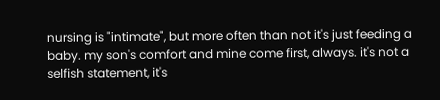nursing is "intimate", but more often than not it's just feeding a baby. my son's comfort and mine come first, always. it's not a selfish statement, it's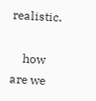realistic.

    how are we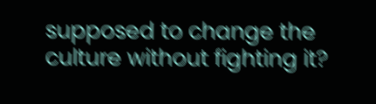supposed to change the culture without fighting it?